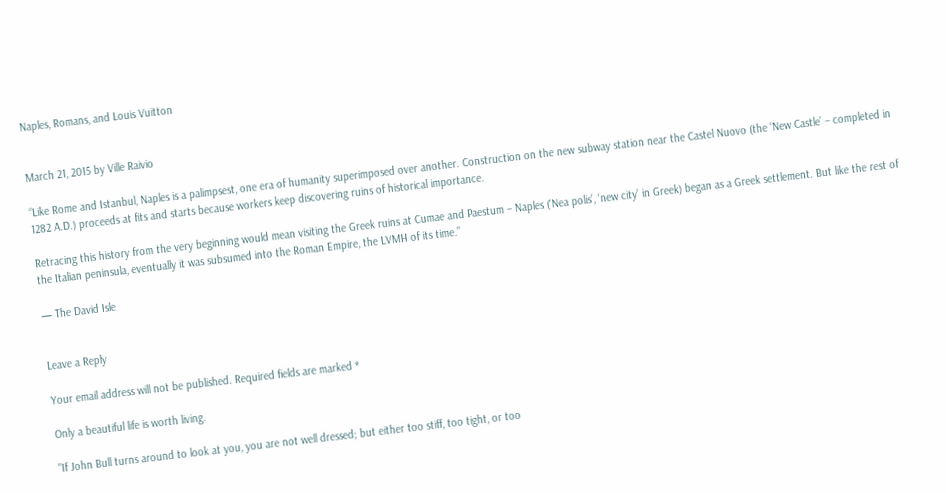Naples, Romans, and Louis Vuitton


March 21, 2015 by Ville Raivio

“Like Rome and Istanbul, Naples is a palimpsest, one era of humanity superimposed over another. Construction on the new subway station near the Castel Nuovo (the ‘New Castle’ – completed in 1282 A.D.) proceeds at fits and starts because workers keep discovering ruins of historical importance.

Retracing this history from the very beginning would mean visiting the Greek ruins at Cumae and Paestum – Naples (‘Nea polis’, ‘new city’ in Greek) began as a Greek settlement. But like the rest of the Italian peninsula, eventually it was subsumed into the Roman Empire, the LVMH of its time.”

— The David Isle


Leave a Reply

Your email address will not be published. Required fields are marked *

Only a beautiful life is worth living.

"If John Bull turns around to look at you, you are not well dressed; but either too stiff, too tight, or too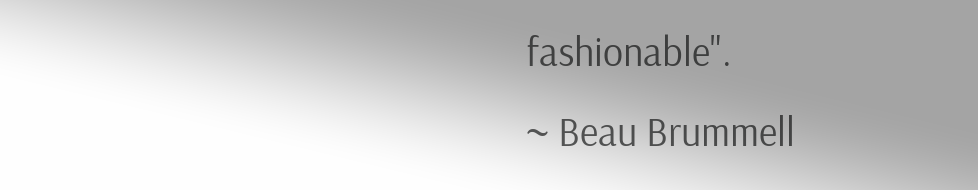fashionable".
~ Beau Brummell